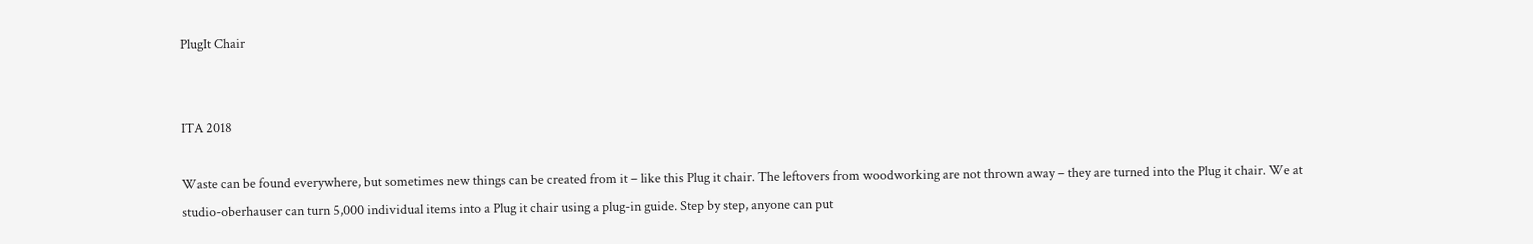PlugIt Chair


ITA 2018

Waste can be found everywhere, but sometimes new things can be created from it – like this Plug it chair. The leftovers from woodworking are not thrown away – they are turned into the Plug it chair. We at studio-oberhauser can turn 5,000 individual items into a Plug it chair using a plug-in guide. Step by step, anyone can put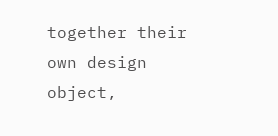together their own design object,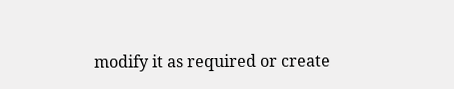modify it as required or create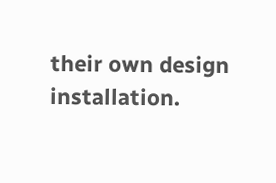their own design installation.